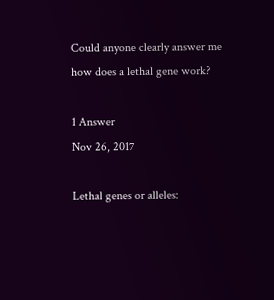Could anyone clearly answer me how does a lethal gene work?

1 Answer
Nov 26, 2017

Lethal genes or alleles: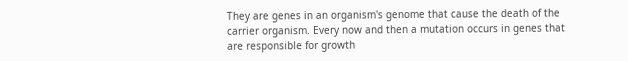They are genes in an organism's genome that cause the death of the carrier organism. Every now and then a mutation occurs in genes that are responsible for growth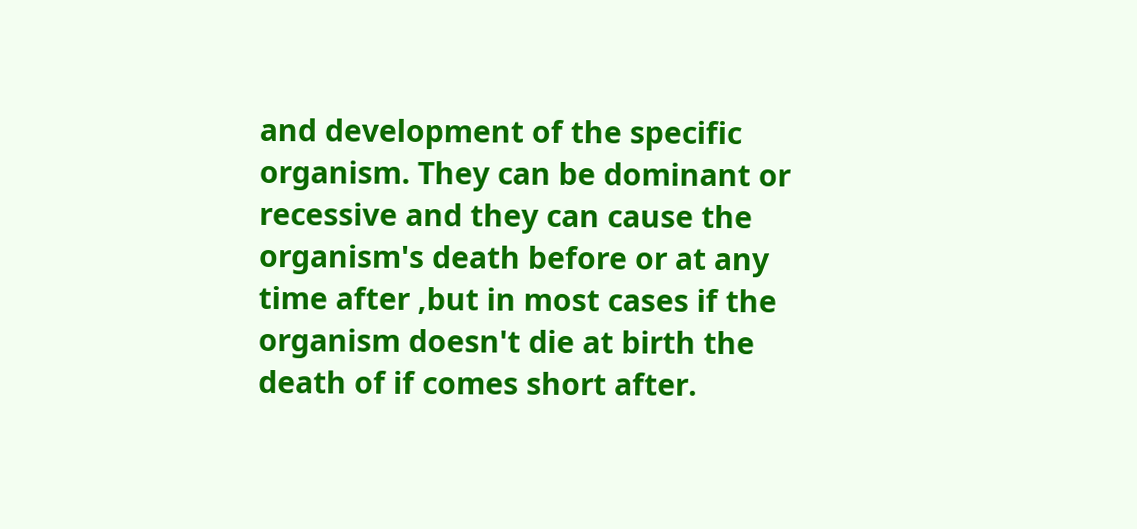and development of the specific organism. They can be dominant or recessive and they can cause the organism's death before or at any time after ,but in most cases if the organism doesn't die at birth the death of if comes short after.